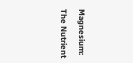Magnesium: The Nutrient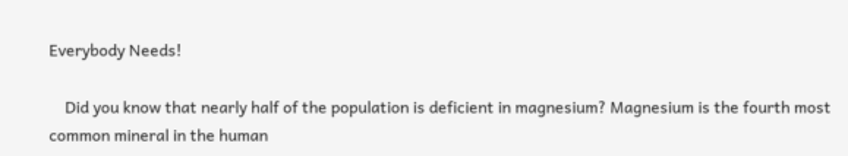Everybody Needs!

    Did you know that nearly half of the population is deficient in magnesium? Magnesium is the fourth most common mineral in the human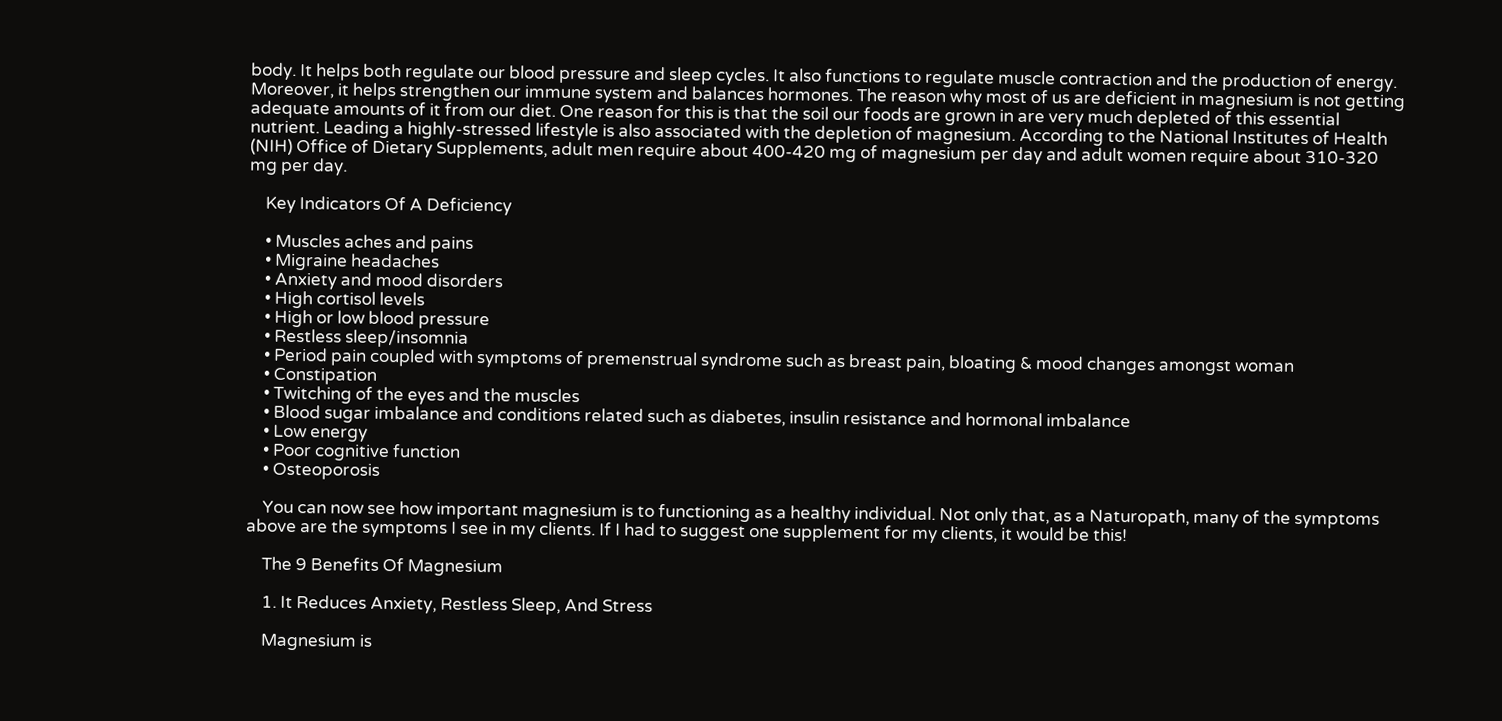body. It helps both regulate our blood pressure and sleep cycles. It also functions to regulate muscle contraction and the production of energy. Moreover, it helps strengthen our immune system and balances hormones. The reason why most of us are deficient in magnesium is not getting adequate amounts of it from our diet. One reason for this is that the soil our foods are grown in are very much depleted of this essential nutrient. Leading a highly-stressed lifestyle is also associated with the depletion of magnesium. According to the National Institutes of Health (NIH) Office of Dietary Supplements, adult men require about 400-420 mg of magnesium per day and adult women require about 310-320 mg per day.

    Key Indicators Of A Deficiency

    • Muscles aches and pains
    • Migraine headaches
    • Anxiety and mood disorders
    • High cortisol levels
    • High or low blood pressure
    • Restless sleep/insomnia
    • Period pain coupled with symptoms of premenstrual syndrome such as breast pain, bloating & mood changes amongst woman
    • Constipation
    • Twitching of the eyes and the muscles
    • Blood sugar imbalance and conditions related such as diabetes, insulin resistance and hormonal imbalance
    • Low energy
    • Poor cognitive function
    • Osteoporosis

    You can now see how important magnesium is to functioning as a healthy individual. Not only that, as a Naturopath, many of the symptoms above are the symptoms I see in my clients. If I had to suggest one supplement for my clients, it would be this!

    The 9 Benefits Of Magnesium

    1. It Reduces Anxiety, Restless Sleep, And Stress

    Magnesium is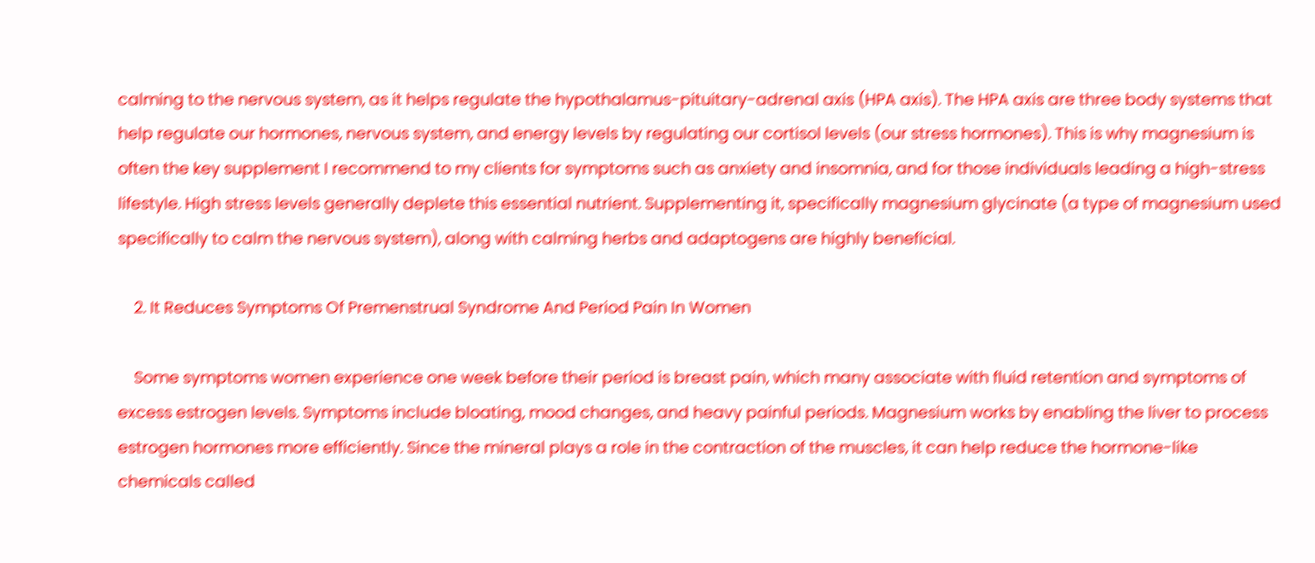calming to the nervous system, as it helps regulate the hypothalamus-pituitary-adrenal axis (HPA axis). The HPA axis are three body systems that help regulate our hormones, nervous system, and energy levels by regulating our cortisol levels (our stress hormones). This is why magnesium is often the key supplement I recommend to my clients for symptoms such as anxiety and insomnia, and for those individuals leading a high-stress lifestyle. High stress levels generally deplete this essential nutrient. Supplementing it, specifically magnesium glycinate (a type of magnesium used specifically to calm the nervous system), along with calming herbs and adaptogens are highly beneficial.

    2. It Reduces Symptoms Of Premenstrual Syndrome And Period Pain In Women

    Some symptoms women experience one week before their period is breast pain, which many associate with fluid retention and symptoms of excess estrogen levels. Symptoms include bloating, mood changes, and heavy painful periods. Magnesium works by enabling the liver to process estrogen hormones more efficiently. Since the mineral plays a role in the contraction of the muscles, it can help reduce the hormone-like chemicals called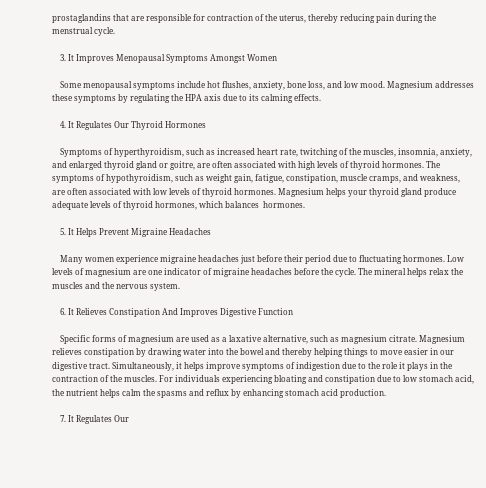prostaglandins that are responsible for contraction of the uterus, thereby reducing pain during the menstrual cycle.

    3. It Improves Menopausal Symptoms Amongst Women

    Some menopausal symptoms include hot flushes, anxiety, bone loss, and low mood. Magnesium addresses these symptoms by regulating the HPA axis due to its calming effects.

    4. It Regulates Our Thyroid Hormones

    Symptoms of hyperthyroidism, such as increased heart rate, twitching of the muscles, insomnia, anxiety, and enlarged thyroid gland or goitre, are often associated with high levels of thyroid hormones. The symptoms of hypothyroidism, such as weight gain, fatigue, constipation, muscle cramps, and weakness, are often associated with low levels of thyroid hormones. Magnesium helps your thyroid gland produce adequate levels of thyroid hormones, which balances  hormones.

    5. It Helps Prevent Migraine Headaches

    Many women experience migraine headaches just before their period due to fluctuating hormones. Low levels of magnesium are one indicator of migraine headaches before the cycle. The mineral helps relax the muscles and the nervous system.

    6. It Relieves Constipation And Improves Digestive Function

    Specific forms of magnesium are used as a laxative alternative, such as magnesium citrate. Magnesium relieves constipation by drawing water into the bowel and thereby helping things to move easier in our digestive tract. Simultaneously, it helps improve symptoms of indigestion due to the role it plays in the contraction of the muscles. For individuals experiencing bloating and constipation due to low stomach acid, the nutrient helps calm the spasms and reflux by enhancing stomach acid production.

    7. It Regulates Our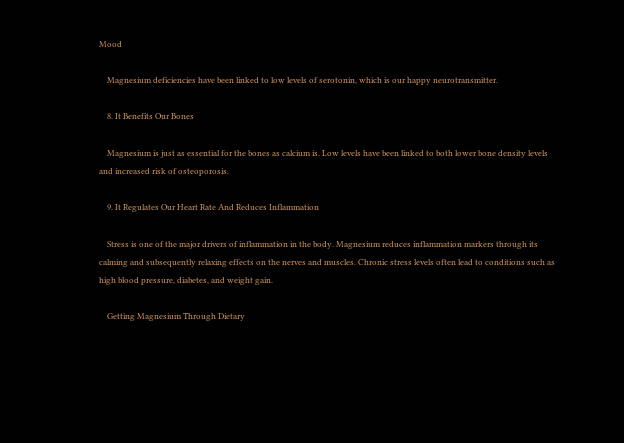Mood

    Magnesium deficiencies have been linked to low levels of serotonin, which is our happy neurotransmitter.

    8. It Benefits Our Bones

    Magnesium is just as essential for the bones as calcium is. Low levels have been linked to both lower bone density levels and increased risk of osteoporosis.

    9. It Regulates Our Heart Rate And Reduces Inflammation

    Stress is one of the major drivers of inflammation in the body. Magnesium reduces inflammation markers through its calming and subsequently relaxing effects on the nerves and muscles. Chronic stress levels often lead to conditions such as high blood pressure, diabetes, and weight gain.

    Getting Magnesium Through Dietary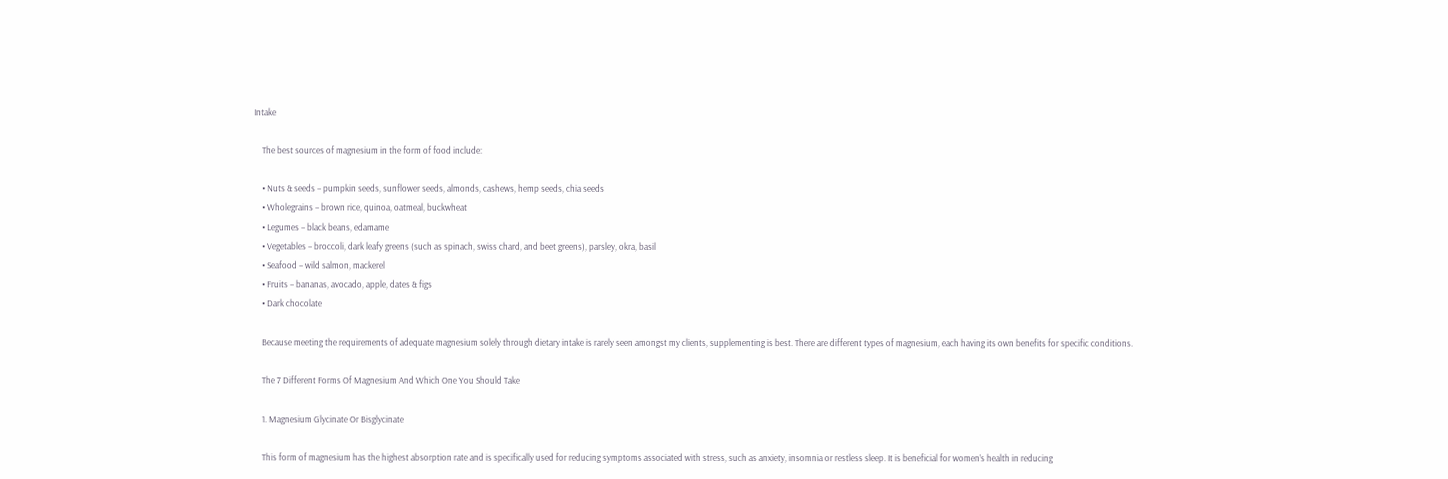Intake

    The best sources of magnesium in the form of food include:

    • Nuts & seeds – pumpkin seeds, sunflower seeds, almonds, cashews, hemp seeds, chia seeds
    • Wholegrains – brown rice, quinoa, oatmeal, buckwheat
    • Legumes – black beans, edamame
    • Vegetables – broccoli, dark leafy greens (such as spinach, swiss chard, and beet greens), parsley, okra, basil
    • Seafood – wild salmon, mackerel
    • Fruits – bananas, avocado, apple, dates & figs
    • Dark chocolate

    Because meeting the requirements of adequate magnesium solely through dietary intake is rarely seen amongst my clients, supplementing is best. There are different types of magnesium, each having its own benefits for specific conditions.

    The 7 Different Forms Of Magnesium And Which One You Should Take

    1. Magnesium Glycinate Or Bisglycinate

    This form of magnesium has the highest absorption rate and is specifically used for reducing symptoms associated with stress, such as anxiety, insomnia or restless sleep. It is beneficial for women’s health in reducing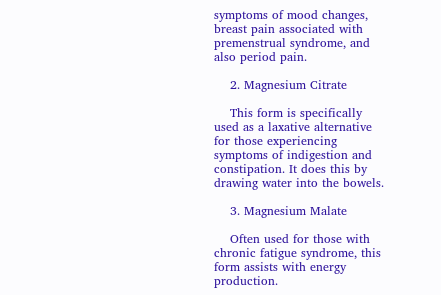symptoms of mood changes, breast pain associated with premenstrual syndrome, and also period pain.

    2. Magnesium Citrate

    This form is specifically used as a laxative alternative for those experiencing symptoms of indigestion and constipation. It does this by drawing water into the bowels.

    3. Magnesium Malate

    Often used for those with chronic fatigue syndrome, this form assists with energy production.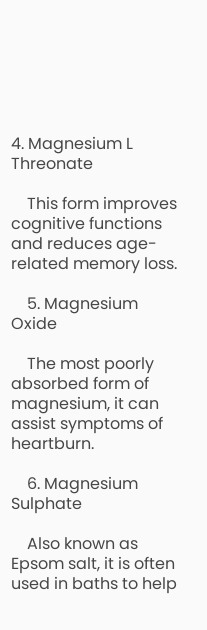4. Magnesium L Threonate

    This form improves cognitive functions and reduces age-related memory loss.

    5. Magnesium Oxide

    The most poorly absorbed form of magnesium, it can assist symptoms of heartburn.

    6. Magnesium Sulphate

    Also known as Epsom salt, it is often used in baths to help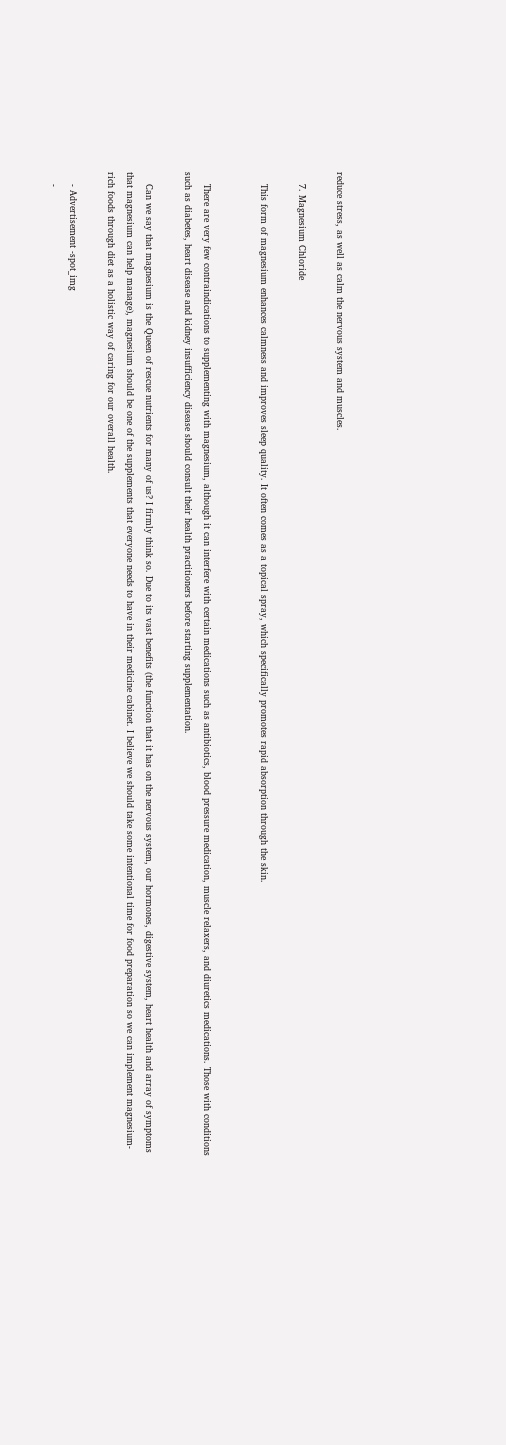reduce stress, as well as calm the nervous system and muscles.

    7. Magnesium Chloride

    This form of magnesium enhances calmness and improves sleep quality. It often comes as a topical spray, which specifically promotes rapid absorption through the skin.


    There are very few contraindications to supplementing with magnesium, although it can interfere with certain medications such as antibiotics, blood pressure medication, muscle relaxers, and diuretics medications. Those with conditions such as diabetes, heart disease and kidney insufficiency disease should consult their health practitioners before starting supplementation.

    Can we say that magnesium is the Queen of rescue nutrients for many of us? I firmly think so. Due to its vast benefits (the function that it has on the nervous system, our hormones, digestive system, heart health and array of symptoms that magnesium can help manage), magnesium should be one of the supplements that everyone needs to have in their medicine cabinet. I believe we should take some intentional time for food preparation so we can implement magnesium-rich foods through diet as a holistic way of caring for our overall health.

    - Advertisement -spot_img
    -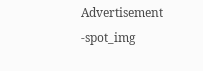Advertisement -spot_img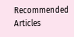Recommended Articles